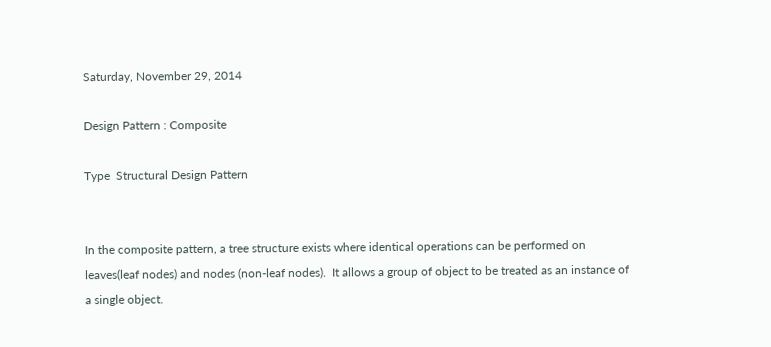Saturday, November 29, 2014

Design Pattern : Composite

Type  Structural Design Pattern


In the composite pattern, a tree structure exists where identical operations can be performed on leaves(leaf nodes) and nodes (non-leaf nodes).  It allows a group of object to be treated as an instance of a single object.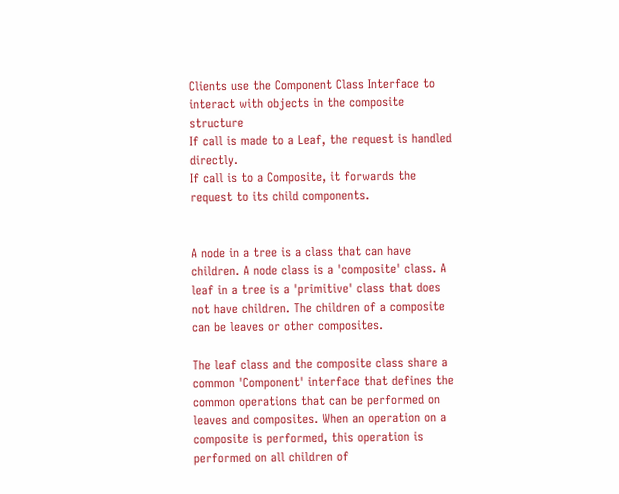Clients use the Component Class Interface to interact with objects in the composite structure
If call is made to a Leaf, the request is handled directly.
If call is to a Composite, it forwards the request to its child components.


A node in a tree is a class that can have children. A node class is a 'composite' class. A leaf in a tree is a 'primitive' class that does not have children. The children of a composite can be leaves or other composites.

The leaf class and the composite class share a common 'Component' interface that defines the common operations that can be performed on leaves and composites. When an operation on a composite is performed, this operation is performed on all children of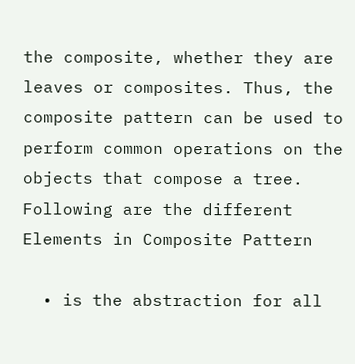the composite, whether they are leaves or composites. Thus, the composite pattern can be used to perform common operations on the objects that compose a tree.
Following are the different Elements in Composite Pattern

  • is the abstraction for all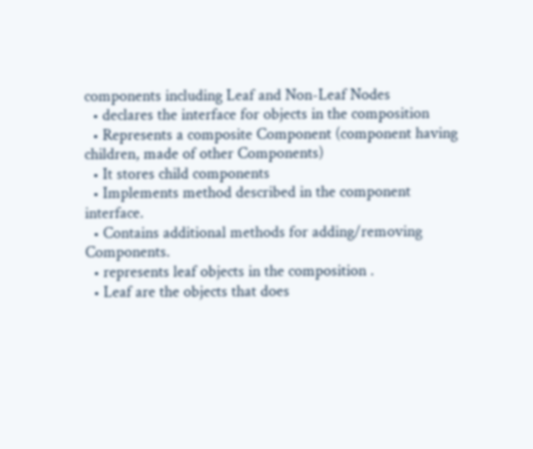components including Leaf and Non-Leaf Nodes
  • declares the interface for objects in the composition
  • Represents a composite Component (component having children, made of other Components)
  • It stores child components
  • Implements method described in the component interface.
  • Contains additional methods for adding/removing Components.
  • represents leaf objects in the composition .
  • Leaf are the objects that does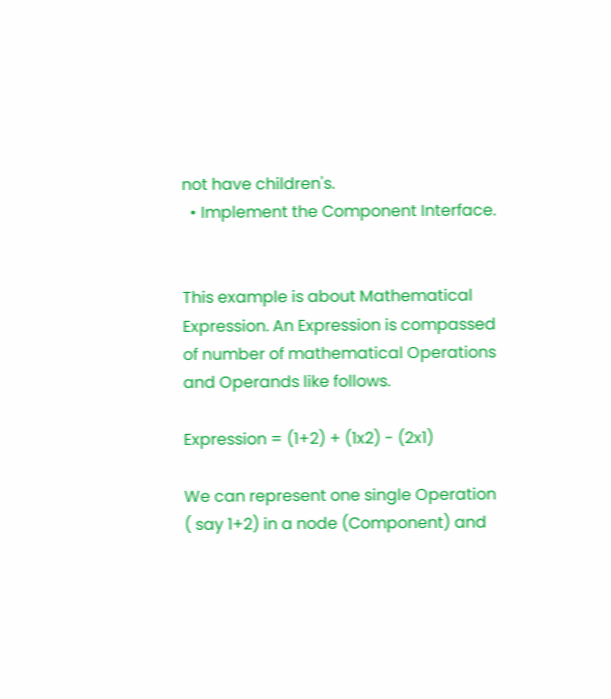not have children's.
  • Implement the Component Interface.


This example is about Mathematical Expression. An Expression is compassed of number of mathematical Operations and Operands like follows.

Expression = (1+2) + (1x2) - (2x1)

We can represent one single Operation ( say 1+2) in a node (Component) and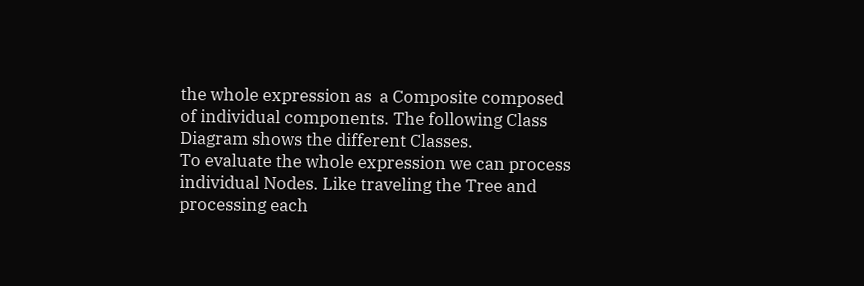the whole expression as  a Composite composed of individual components. The following Class Diagram shows the different Classes.
To evaluate the whole expression we can process individual Nodes. Like traveling the Tree and processing each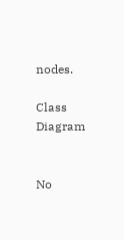nodes.

Class Diagram


No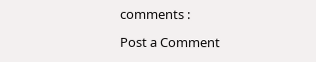comments :

Post a Comment